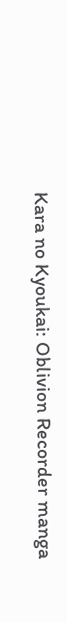Kara no Kyoukai: Oblivion Recorder manga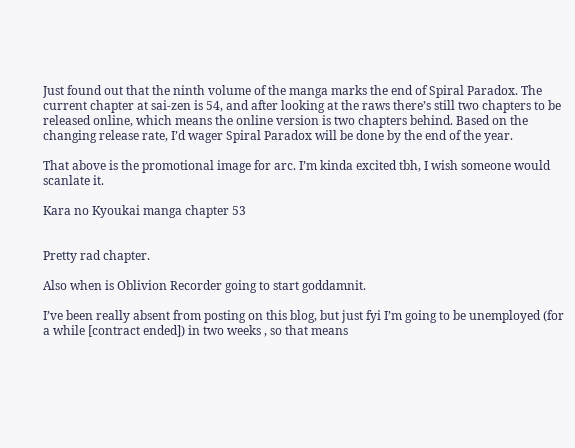Just found out that the ninth volume of the manga marks the end of Spiral Paradox. The current chapter at sai-zen is 54, and after looking at the raws there’s still two chapters to be released online, which means the online version is two chapters behind. Based on the changing release rate, I’d wager Spiral Paradox will be done by the end of the year.

That above is the promotional image for arc. I’m kinda excited tbh, I wish someone would scanlate it.

Kara no Kyoukai manga chapter 53


Pretty rad chapter.

Also when is Oblivion Recorder going to start goddamnit.

I’ve been really absent from posting on this blog, but just fyi I’m going to be unemployed (for a while [contract ended]) in two weeks , so that means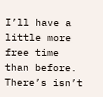I’ll have a little more free time than before. There’s isn’t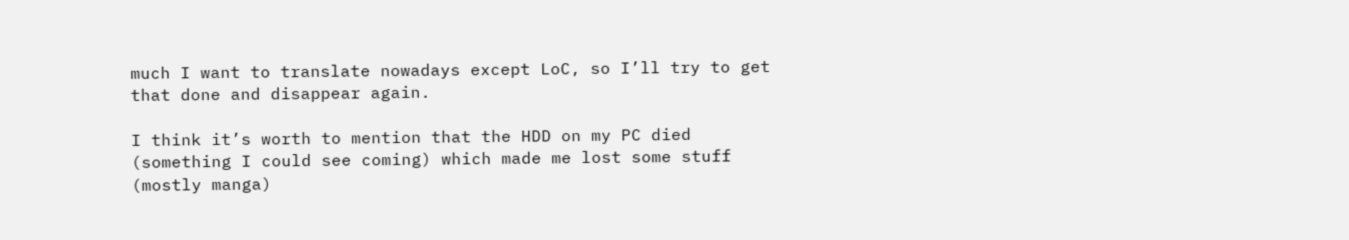much I want to translate nowadays except LoC, so I’ll try to get that done and disappear again.

I think it’s worth to mention that the HDD on my PC died (something I could see coming) which made me lost some stuff (mostly manga)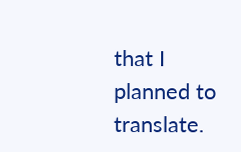that I planned to translate.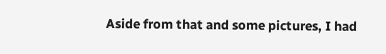Aside from that and some pictures, I had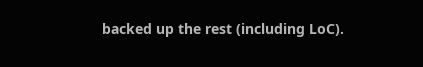backed up the rest (including LoC).